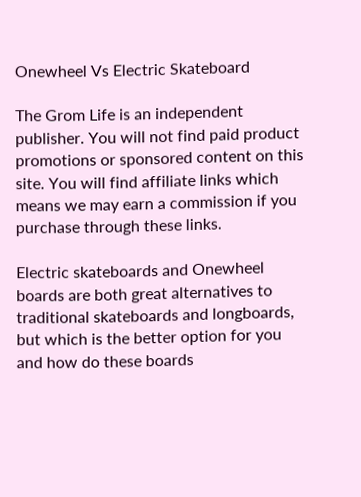Onewheel Vs Electric Skateboard

The Grom Life is an independent publisher. You will not find paid product promotions or sponsored content on this site. You will find affiliate links which means we may earn a commission if you purchase through these links.

Electric skateboards and Onewheel boards are both great alternatives to traditional skateboards and longboards, but which is the better option for you and how do these boards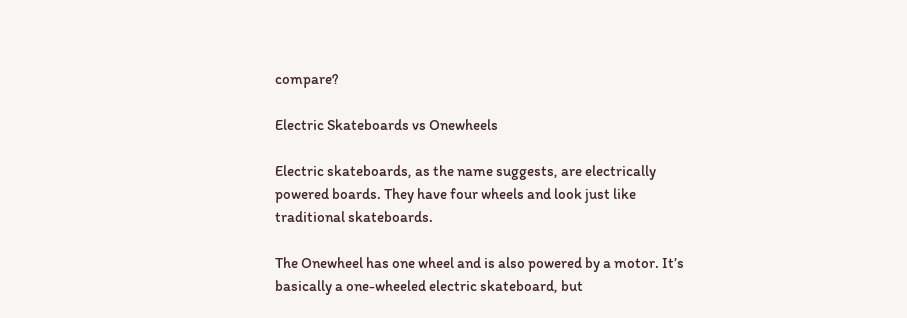compare?

Electric Skateboards vs Onewheels

Electric skateboards, as the name suggests, are electrically powered boards. They have four wheels and look just like traditional skateboards.

The Onewheel has one wheel and is also powered by a motor. It’s basically a one-wheeled electric skateboard, but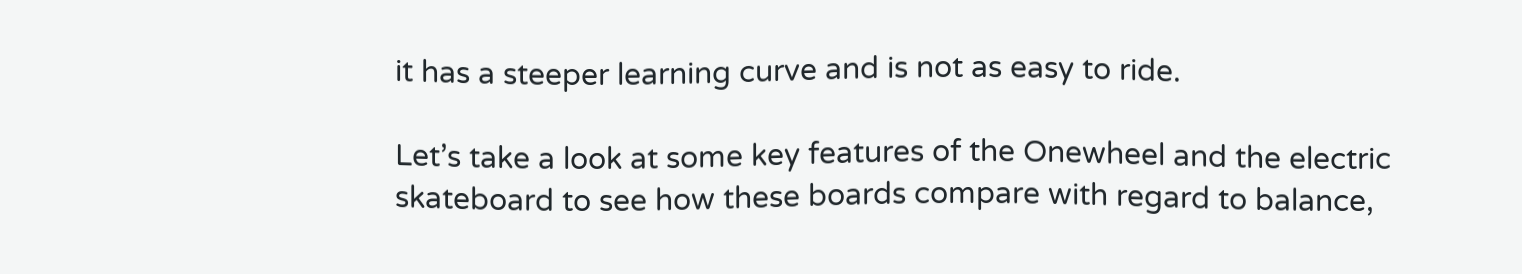it has a steeper learning curve and is not as easy to ride.

Let’s take a look at some key features of the Onewheel and the electric skateboard to see how these boards compare with regard to balance,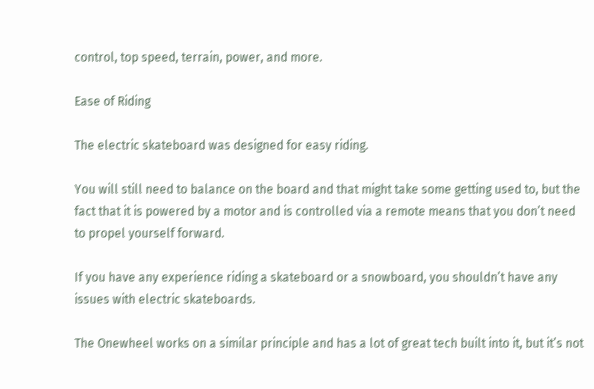control, top speed, terrain, power, and more.

Ease of Riding

The electric skateboard was designed for easy riding.

You will still need to balance on the board and that might take some getting used to, but the fact that it is powered by a motor and is controlled via a remote means that you don’t need to propel yourself forward.

If you have any experience riding a skateboard or a snowboard, you shouldn’t have any issues with electric skateboards.

The Onewheel works on a similar principle and has a lot of great tech built into it, but it’s not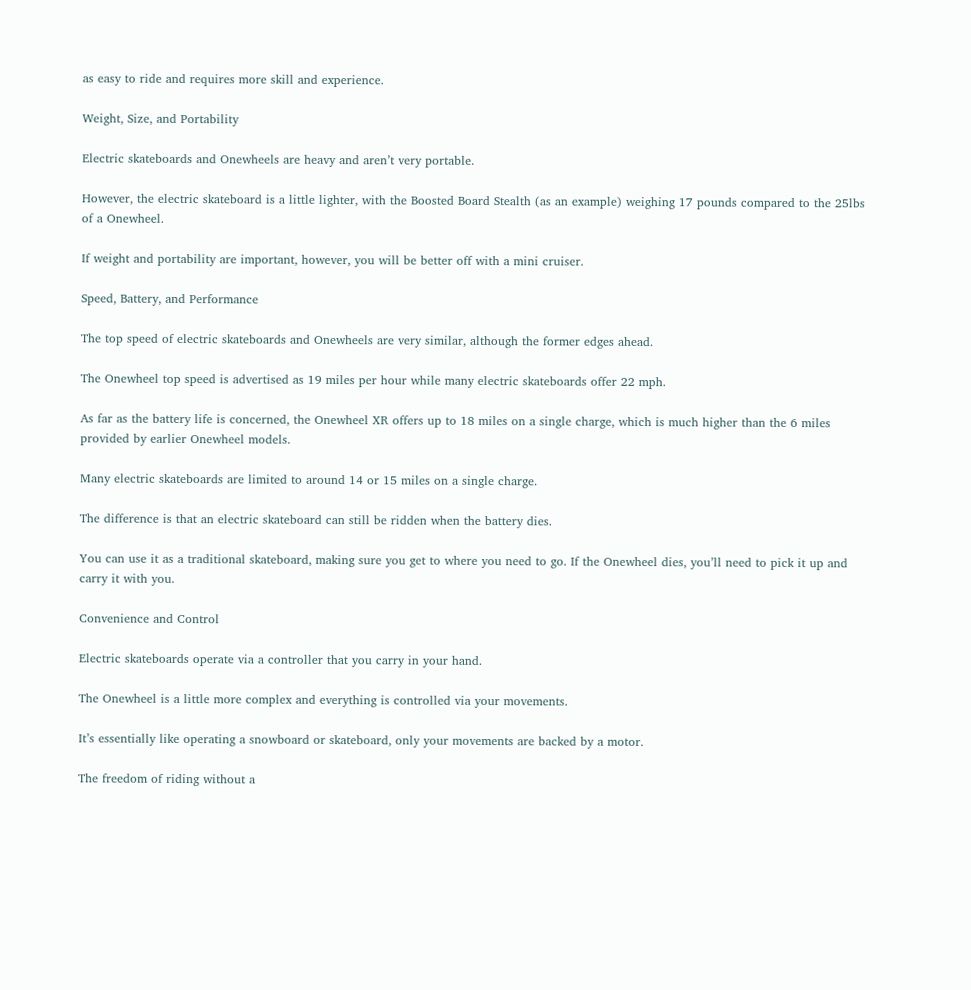as easy to ride and requires more skill and experience.

Weight, Size, and Portability

Electric skateboards and Onewheels are heavy and aren’t very portable.

However, the electric skateboard is a little lighter, with the Boosted Board Stealth (as an example) weighing 17 pounds compared to the 25lbs of a Onewheel.

If weight and portability are important, however, you will be better off with a mini cruiser.

Speed, Battery, and Performance

The top speed of electric skateboards and Onewheels are very similar, although the former edges ahead.

The Onewheel top speed is advertised as 19 miles per hour while many electric skateboards offer 22 mph.

As far as the battery life is concerned, the Onewheel XR offers up to 18 miles on a single charge, which is much higher than the 6 miles provided by earlier Onewheel models.

Many electric skateboards are limited to around 14 or 15 miles on a single charge.

The difference is that an electric skateboard can still be ridden when the battery dies.

You can use it as a traditional skateboard, making sure you get to where you need to go. If the Onewheel dies, you’ll need to pick it up and carry it with you.

Convenience and Control

Electric skateboards operate via a controller that you carry in your hand.

The Onewheel is a little more complex and everything is controlled via your movements.

It’s essentially like operating a snowboard or skateboard, only your movements are backed by a motor.

The freedom of riding without a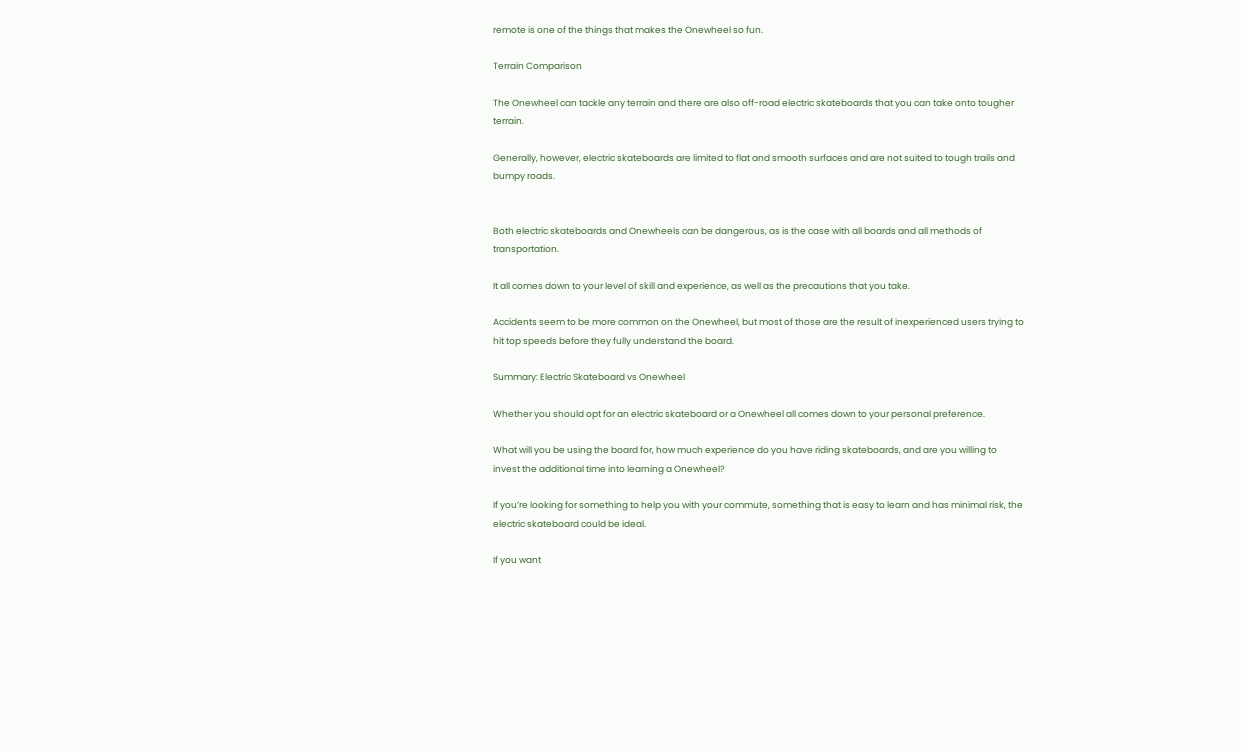remote is one of the things that makes the Onewheel so fun.

Terrain Comparison

The Onewheel can tackle any terrain and there are also off-road electric skateboards that you can take onto tougher terrain.

Generally, however, electric skateboards are limited to flat and smooth surfaces and are not suited to tough trails and bumpy roads.


Both electric skateboards and Onewheels can be dangerous, as is the case with all boards and all methods of transportation.

It all comes down to your level of skill and experience, as well as the precautions that you take.

Accidents seem to be more common on the Onewheel, but most of those are the result of inexperienced users trying to hit top speeds before they fully understand the board.

Summary: Electric Skateboard vs Onewheel

Whether you should opt for an electric skateboard or a Onewheel all comes down to your personal preference.

What will you be using the board for, how much experience do you have riding skateboards, and are you willing to invest the additional time into learning a Onewheel?

If you’re looking for something to help you with your commute, something that is easy to learn and has minimal risk, the electric skateboard could be ideal.

If you want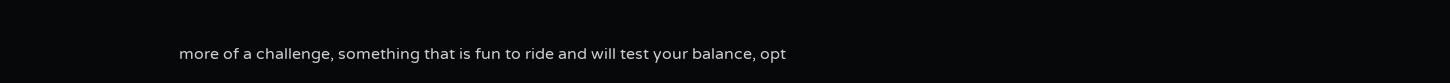more of a challenge, something that is fun to ride and will test your balance, opt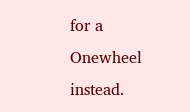for a Onewheel instead.